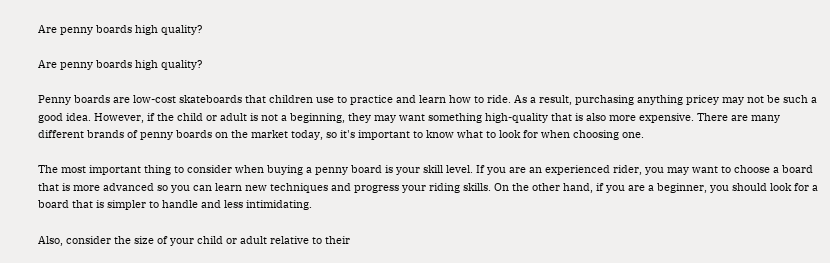Are penny boards high quality?

Are penny boards high quality?

Penny boards are low-cost skateboards that children use to practice and learn how to ride. As a result, purchasing anything pricey may not be such a good idea. However, if the child or adult is not a beginning, they may want something high-quality that is also more expensive. There are many different brands of penny boards on the market today, so it's important to know what to look for when choosing one.

The most important thing to consider when buying a penny board is your skill level. If you are an experienced rider, you may want to choose a board that is more advanced so you can learn new techniques and progress your riding skills. On the other hand, if you are a beginner, you should look for a board that is simpler to handle and less intimidating.

Also, consider the size of your child or adult relative to their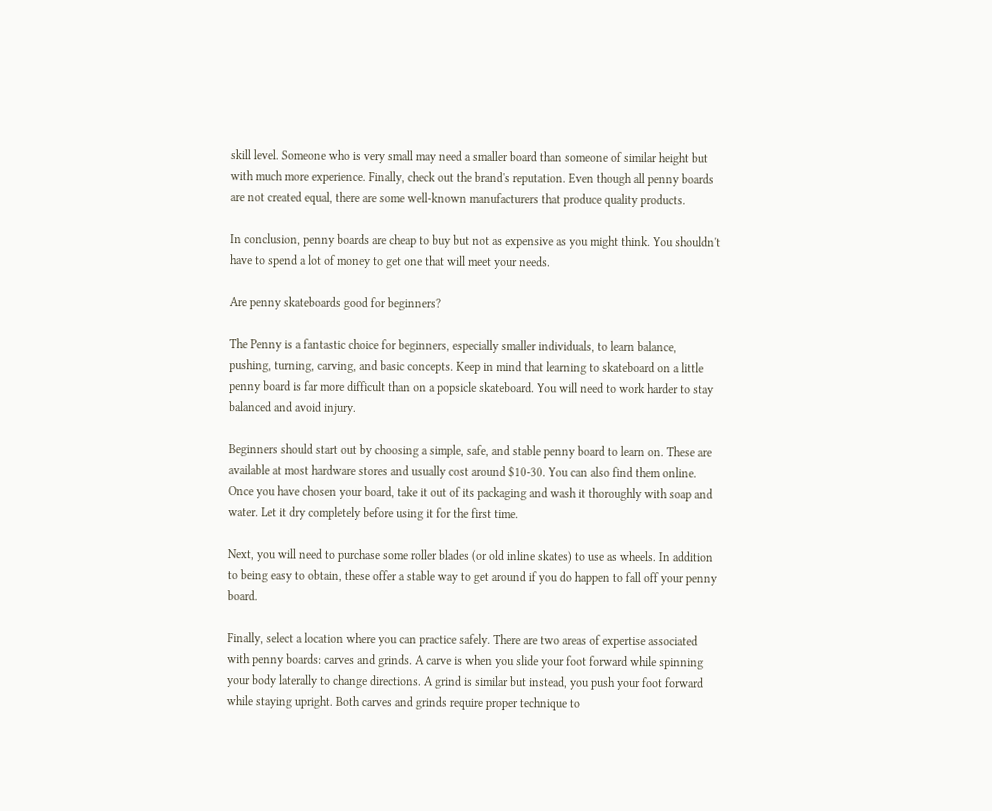skill level. Someone who is very small may need a smaller board than someone of similar height but with much more experience. Finally, check out the brand's reputation. Even though all penny boards are not created equal, there are some well-known manufacturers that produce quality products.

In conclusion, penny boards are cheap to buy but not as expensive as you might think. You shouldn't have to spend a lot of money to get one that will meet your needs.

Are penny skateboards good for beginners?

The Penny is a fantastic choice for beginners, especially smaller individuals, to learn balance, pushing, turning, carving, and basic concepts. Keep in mind that learning to skateboard on a little penny board is far more difficult than on a popsicle skateboard. You will need to work harder to stay balanced and avoid injury.

Beginners should start out by choosing a simple, safe, and stable penny board to learn on. These are available at most hardware stores and usually cost around $10-30. You can also find them online. Once you have chosen your board, take it out of its packaging and wash it thoroughly with soap and water. Let it dry completely before using it for the first time.

Next, you will need to purchase some roller blades (or old inline skates) to use as wheels. In addition to being easy to obtain, these offer a stable way to get around if you do happen to fall off your penny board.

Finally, select a location where you can practice safely. There are two areas of expertise associated with penny boards: carves and grinds. A carve is when you slide your foot forward while spinning your body laterally to change directions. A grind is similar but instead, you push your foot forward while staying upright. Both carves and grinds require proper technique to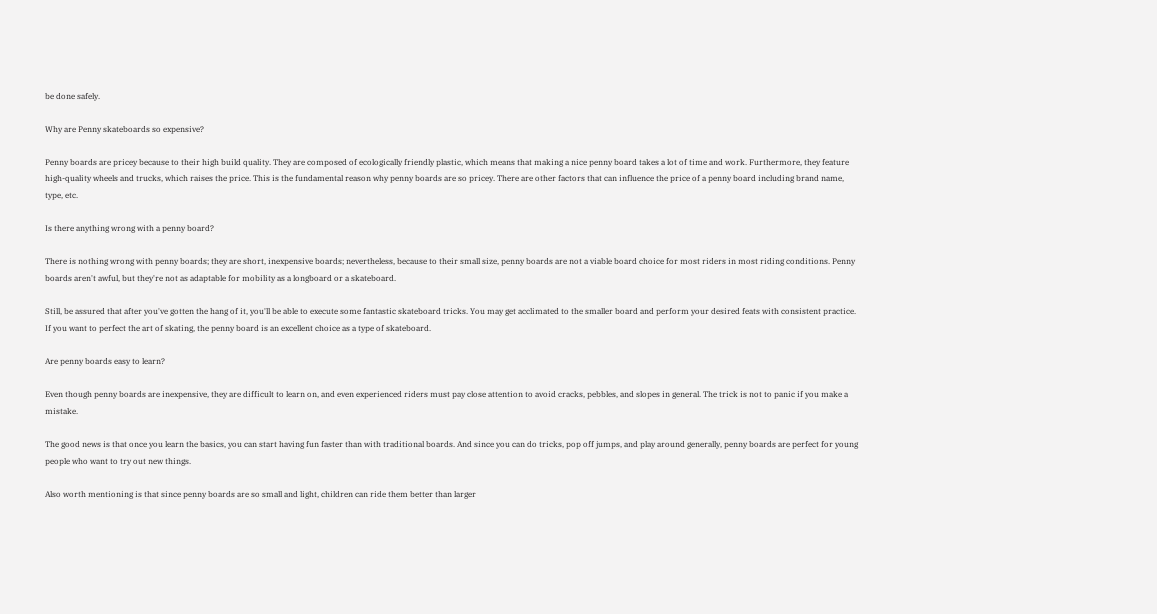be done safely.

Why are Penny skateboards so expensive?

Penny boards are pricey because to their high build quality. They are composed of ecologically friendly plastic, which means that making a nice penny board takes a lot of time and work. Furthermore, they feature high-quality wheels and trucks, which raises the price. This is the fundamental reason why penny boards are so pricey. There are other factors that can influence the price of a penny board including brand name, type, etc.

Is there anything wrong with a penny board?

There is nothing wrong with penny boards; they are short, inexpensive boards; nevertheless, because to their small size, penny boards are not a viable board choice for most riders in most riding conditions. Penny boards aren't awful, but they're not as adaptable for mobility as a longboard or a skateboard.

Still, be assured that after you've gotten the hang of it, you'll be able to execute some fantastic skateboard tricks. You may get acclimated to the smaller board and perform your desired feats with consistent practice. If you want to perfect the art of skating, the penny board is an excellent choice as a type of skateboard.

Are penny boards easy to learn?

Even though penny boards are inexpensive, they are difficult to learn on, and even experienced riders must pay close attention to avoid cracks, pebbles, and slopes in general. The trick is not to panic if you make a mistake.

The good news is that once you learn the basics, you can start having fun faster than with traditional boards. And since you can do tricks, pop off jumps, and play around generally, penny boards are perfect for young people who want to try out new things.

Also worth mentioning is that since penny boards are so small and light, children can ride them better than larger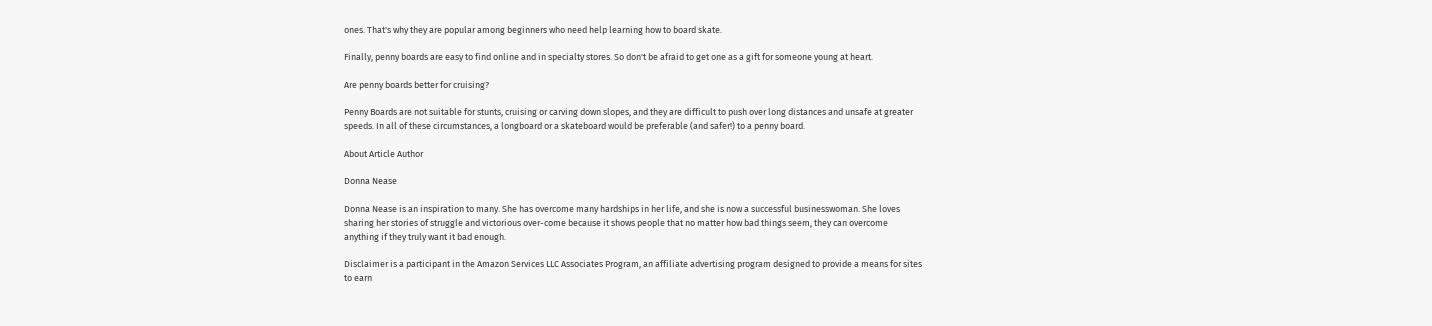ones. That's why they are popular among beginners who need help learning how to board skate.

Finally, penny boards are easy to find online and in specialty stores. So don't be afraid to get one as a gift for someone young at heart.

Are penny boards better for cruising?

Penny Boards are not suitable for stunts, cruising or carving down slopes, and they are difficult to push over long distances and unsafe at greater speeds. In all of these circumstances, a longboard or a skateboard would be preferable (and safer!) to a penny board.

About Article Author

Donna Nease

Donna Nease is an inspiration to many. She has overcome many hardships in her life, and she is now a successful businesswoman. She loves sharing her stories of struggle and victorious over-come because it shows people that no matter how bad things seem, they can overcome anything if they truly want it bad enough.

Disclaimer is a participant in the Amazon Services LLC Associates Program, an affiliate advertising program designed to provide a means for sites to earn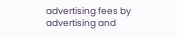advertising fees by advertising and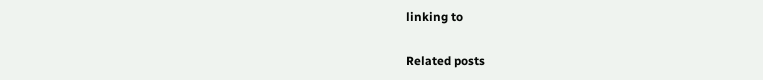linking to

Related posts